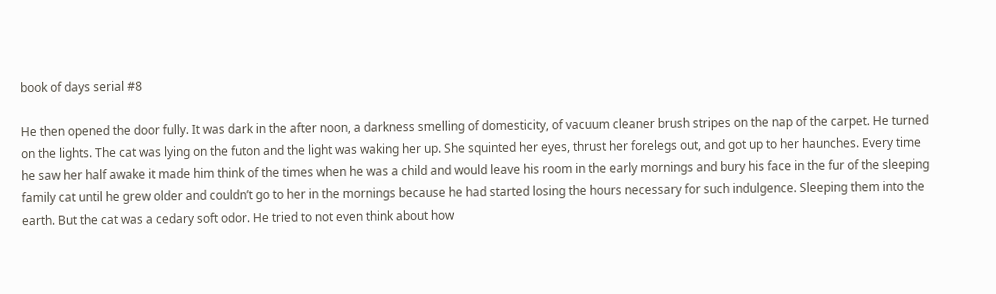book of days serial #8

He then opened the door fully. It was dark in the after noon, a darkness smelling of domesticity, of vacuum cleaner brush stripes on the nap of the carpet. He turned on the lights. The cat was lying on the futon and the light was waking her up. She squinted her eyes, thrust her forelegs out, and got up to her haunches. Every time he saw her half awake it made him think of the times when he was a child and would leave his room in the early mornings and bury his face in the fur of the sleeping family cat until he grew older and couldn’t go to her in the mornings because he had started losing the hours necessary for such indulgence. Sleeping them into the earth. But the cat was a cedary soft odor. He tried to not even think about how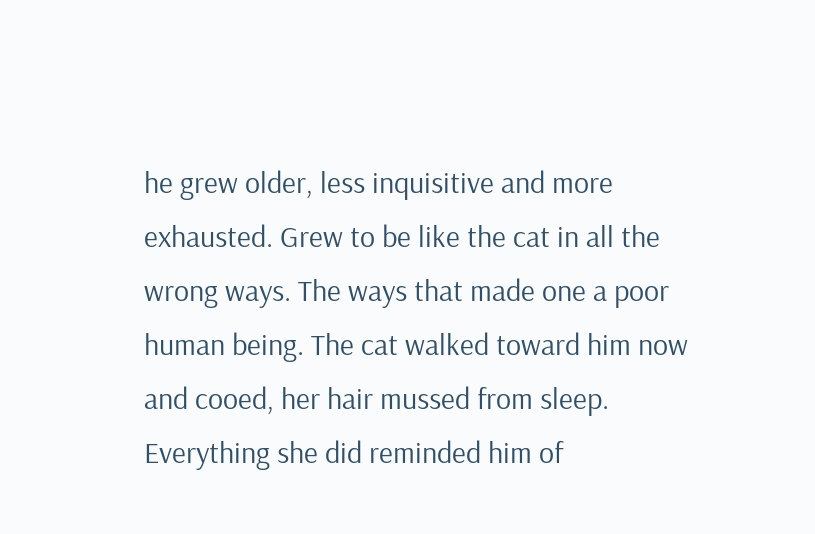he grew older, less inquisitive and more exhausted. Grew to be like the cat in all the wrong ways. The ways that made one a poor human being. The cat walked toward him now and cooed, her hair mussed from sleep. Everything she did reminded him of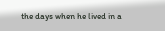the days when he lived in a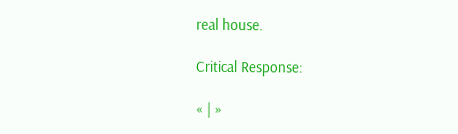real house.

Critical Response:

« | »